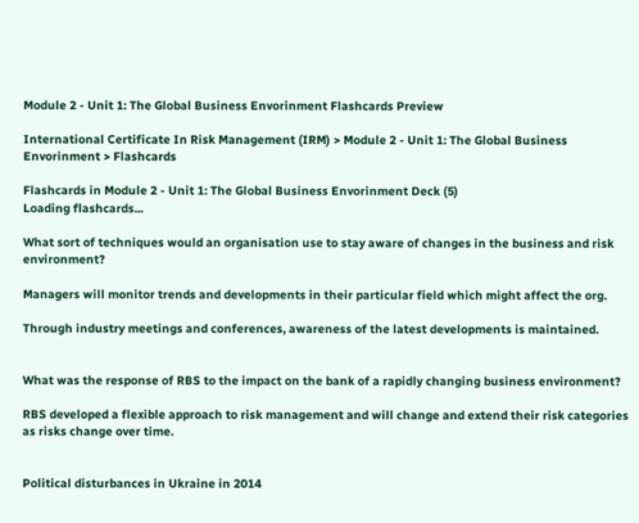Module 2 - Unit 1: The Global Business Envorinment Flashcards Preview

International Certificate In Risk Management (IRM) > Module 2 - Unit 1: The Global Business Envorinment > Flashcards

Flashcards in Module 2 - Unit 1: The Global Business Envorinment Deck (5)
Loading flashcards...

What sort of techniques would an organisation use to stay aware of changes in the business and risk environment?

Managers will monitor trends and developments in their particular field which might affect the org.

Through industry meetings and conferences, awareness of the latest developments is maintained.


What was the response of RBS to the impact on the bank of a rapidly changing business environment?

RBS developed a flexible approach to risk management and will change and extend their risk categories as risks change over time.


Political disturbances in Ukraine in 2014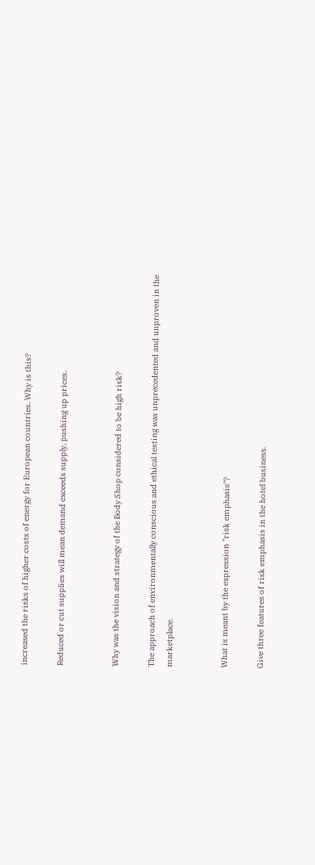increased the risks of higher costs of energy for European countries. Why is this?

Reduced or cut supplies will mean demand exceeds supply, pushing up prices.


Why was the vision and strategy of the Body Shop considered to be high risk?

The approach of environmentally conscious and ethical testing was unprecedented and unproven in the marketplace.


What is meant by the expression "risk emphasis"?

Give three features of risk emphasis in the hotel business.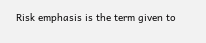Risk emphasis is the term given to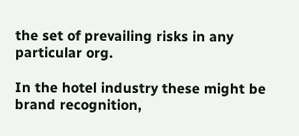the set of prevailing risks in any particular org.

In the hotel industry these might be brand recognition,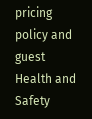pricing policy and guest Health and Safety